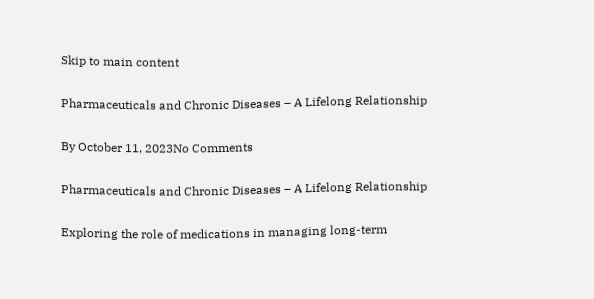Skip to main content

Pharmaceuticals and Chronic Diseases – A Lifelong Relationship

By October 11, 2023No Comments

Pharmaceuticals and Chronic Diseases – A Lifelong Relationship

Exploring the role of medications in managing long-term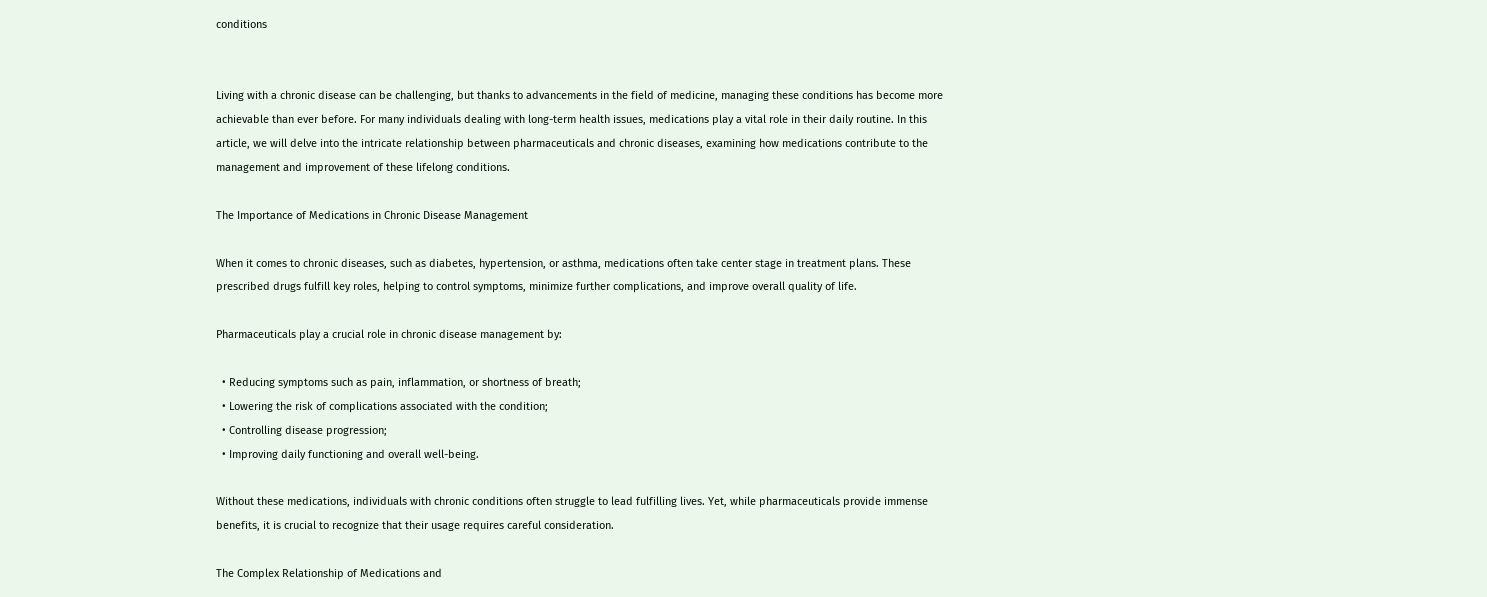conditions


Living with a chronic disease can be challenging, but thanks to advancements in the field of medicine, managing these conditions has become more achievable than ever before. For many individuals dealing with long-term health issues, medications play a vital role in their daily routine. In this article, we will delve into the intricate relationship between pharmaceuticals and chronic diseases, examining how medications contribute to the management and improvement of these lifelong conditions.

The Importance of Medications in Chronic Disease Management

When it comes to chronic diseases, such as diabetes, hypertension, or asthma, medications often take center stage in treatment plans. These prescribed drugs fulfill key roles, helping to control symptoms, minimize further complications, and improve overall quality of life.

Pharmaceuticals play a crucial role in chronic disease management by:

  • Reducing symptoms such as pain, inflammation, or shortness of breath;
  • Lowering the risk of complications associated with the condition;
  • Controlling disease progression;
  • Improving daily functioning and overall well-being.

Without these medications, individuals with chronic conditions often struggle to lead fulfilling lives. Yet, while pharmaceuticals provide immense benefits, it is crucial to recognize that their usage requires careful consideration.

The Complex Relationship of Medications and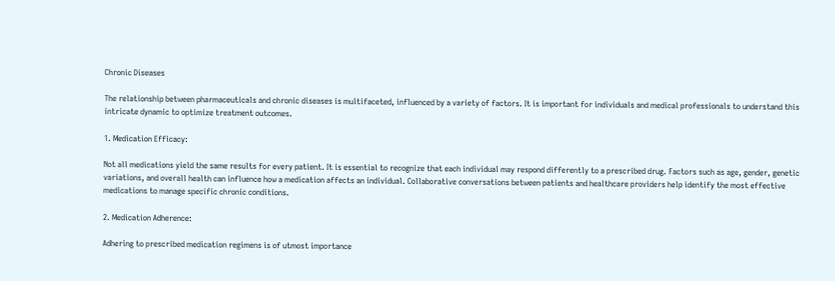Chronic Diseases

The relationship between pharmaceuticals and chronic diseases is multifaceted, influenced by a variety of factors. It is important for individuals and medical professionals to understand this intricate dynamic to optimize treatment outcomes.

1. Medication Efficacy:

Not all medications yield the same results for every patient. It is essential to recognize that each individual may respond differently to a prescribed drug. Factors such as age, gender, genetic variations, and overall health can influence how a medication affects an individual. Collaborative conversations between patients and healthcare providers help identify the most effective medications to manage specific chronic conditions.

2. Medication Adherence:

Adhering to prescribed medication regimens is of utmost importance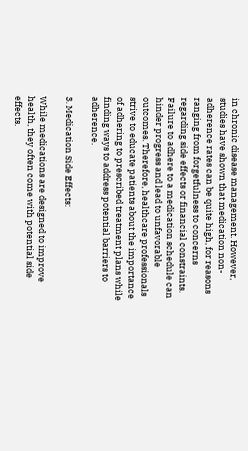in chronic disease management. However, studies have shown that medication non-adherence rates can be quite high, for reasons ranging from forgetfulness to concerns regarding side effects or financial constraints. Failure to adhere to a medication schedule can hinder progress and lead to unfavorable outcomes. Therefore, healthcare professionals strive to educate patients about the importance of adhering to prescribed treatment plans while finding ways to address potential barriers to adherence.

3. Medication Side Effects:

While medications are designed to improve health, they often come with potential side effects.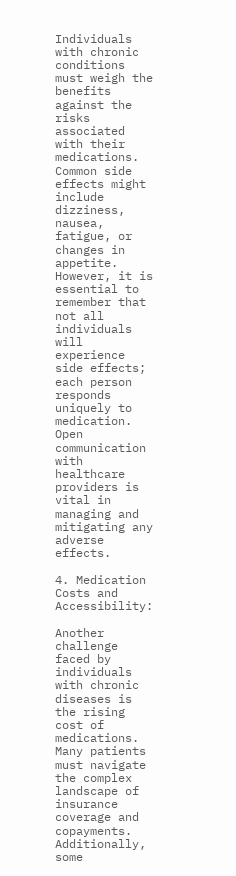Individuals with chronic conditions must weigh the benefits against the risks associated with their medications. Common side effects might include dizziness, nausea, fatigue, or changes in appetite. However, it is essential to remember that not all individuals will experience side effects; each person responds uniquely to medication. Open communication with healthcare providers is vital in managing and mitigating any adverse effects.

4. Medication Costs and Accessibility:

Another challenge faced by individuals with chronic diseases is the rising cost of medications. Many patients must navigate the complex landscape of insurance coverage and copayments. Additionally, some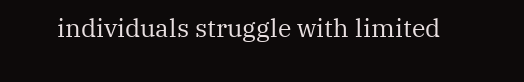individuals struggle with limited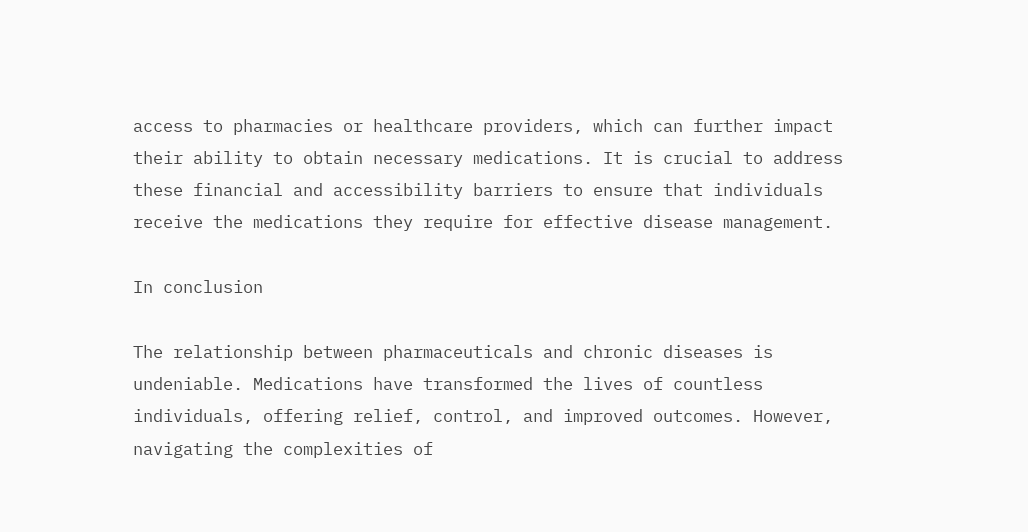access to pharmacies or healthcare providers, which can further impact their ability to obtain necessary medications. It is crucial to address these financial and accessibility barriers to ensure that individuals receive the medications they require for effective disease management.

In conclusion

The relationship between pharmaceuticals and chronic diseases is undeniable. Medications have transformed the lives of countless individuals, offering relief, control, and improved outcomes. However, navigating the complexities of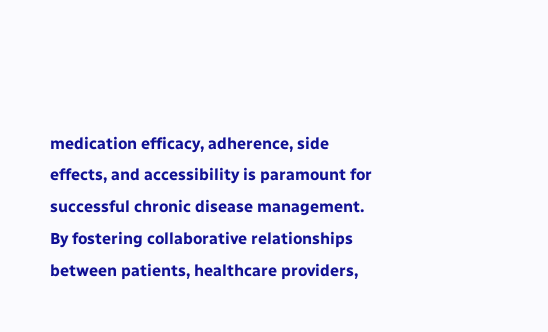medication efficacy, adherence, side effects, and accessibility is paramount for successful chronic disease management. By fostering collaborative relationships between patients, healthcare providers,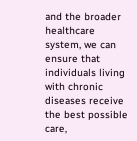and the broader healthcare system, we can ensure that individuals living with chronic diseases receive the best possible care,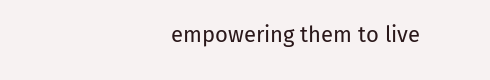empowering them to live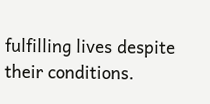fulfilling lives despite their conditions.